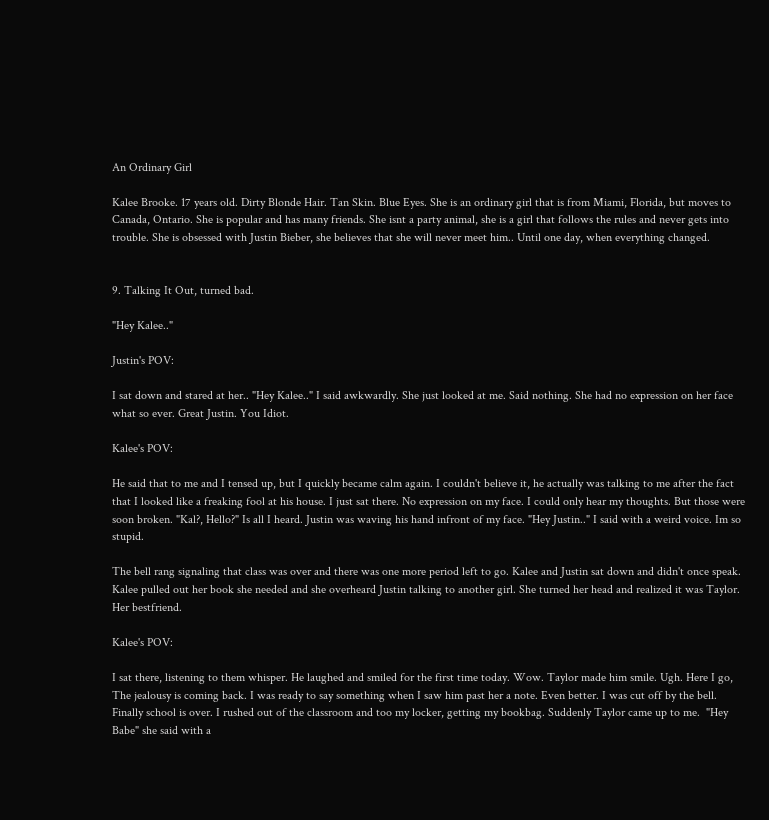An Ordinary Girl

Kalee Brooke. 17 years old. Dirty Blonde Hair. Tan Skin. Blue Eyes. She is an ordinary girl that is from Miami, Florida, but moves to Canada, Ontario. She is popular and has many friends. She isnt a party animal, she is a girl that follows the rules and never gets into trouble. She is obsessed with Justin Bieber, she believes that she will never meet him.. Until one day, when everything changed.


9. Talking It Out, turned bad.

"Hey Kalee.."

Justin's POV:

I sat down and stared at her.. "Hey Kalee.." I said awkwardly. She just looked at me. Said nothing. She had no expression on her face what so ever. Great Justin. You Idiot.

Kalee's POV:

He said that to me and I tensed up, but I quickly became calm again. I couldn't believe it, he actually was talking to me after the fact that I looked like a freaking fool at his house. I just sat there. No expression on my face. I could only hear my thoughts. But those were soon broken. "Kal?, Hello?" Is all I heard. Justin was waving his hand infront of my face. "Hey Justin.." I said with a weird voice. Im so stupid.

The bell rang signaling that class was over and there was one more period left to go. Kalee and Justin sat down and didn't once speak. Kalee pulled out her book she needed and she overheard Justin talking to another girl. She turned her head and realized it was Taylor. Her bestfriend.

Kalee's POV:

I sat there, listening to them whisper. He laughed and smiled for the first time today. Wow. Taylor made him smile. Ugh. Here I go, The jealousy is coming back. I was ready to say something when I saw him past her a note. Even better. I was cut off by the bell. Finally school is over. I rushed out of the classroom and too my locker, getting my bookbag. Suddenly Taylor came up to me.  "Hey Babe" she said with a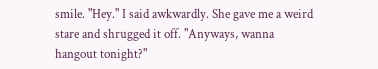smile. "Hey." I said awkwardly. She gave me a weird stare and shrugged it off. "Anyways, wanna hangout tonight?"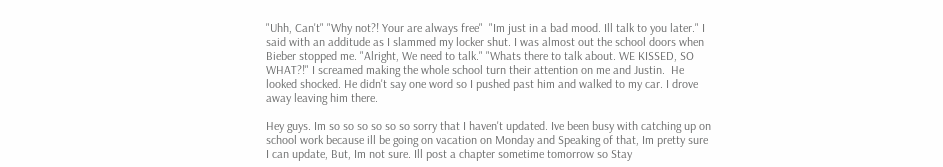"Uhh, Can't" "Why not?! Your are always free"  "Im just in a bad mood. Ill talk to you later." I said with an additude as I slammed my locker shut. I was almost out the school doors when Bieber stopped me. "Alright, We need to talk." "Whats there to talk about. WE KISSED, SO WHAT?!" I screamed making the whole school turn their attention on me and Justin.  He looked shocked. He didn't say one word so I pushed past him and walked to my car. I drove away leaving him there.

Hey guys. Im so so so so so so sorry that I haven't updated. Ive been busy with catching up on school work because ill be going on vacation on Monday and Speaking of that, Im pretty sure I can update, But, Im not sure. Ill post a chapter sometime tomorrow so Stay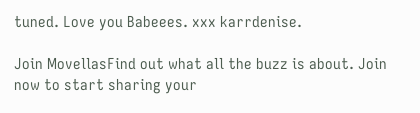tuned. Love you Babeees. xxx karrdenise.

Join MovellasFind out what all the buzz is about. Join now to start sharing your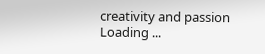creativity and passion
Loading ...